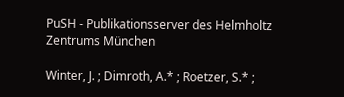PuSH - Publikationsserver des Helmholtz Zentrums München

Winter, J. ; Dimroth, A.* ; Roetzer, S.* ;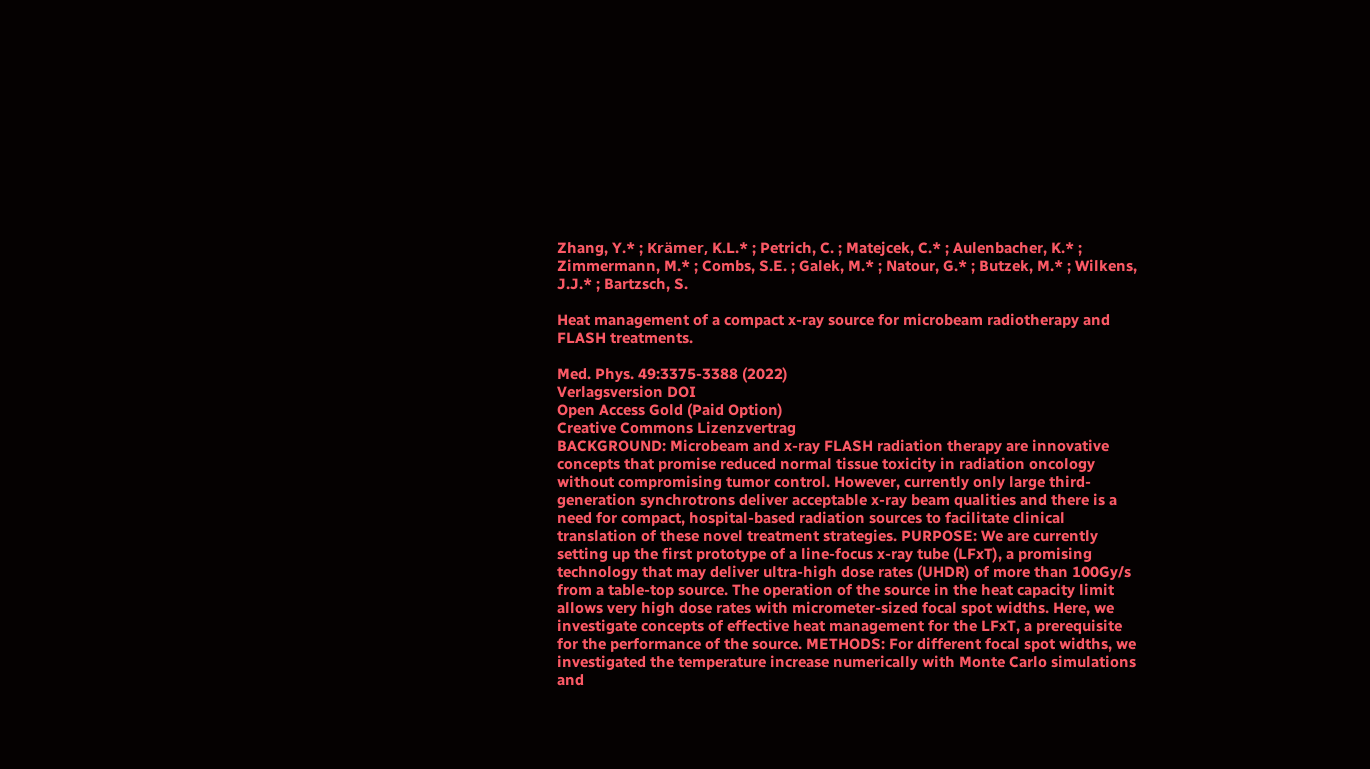Zhang, Y.* ; Krämer, K.L.* ; Petrich, C. ; Matejcek, C.* ; Aulenbacher, K.* ; Zimmermann, M.* ; Combs, S.E. ; Galek, M.* ; Natour, G.* ; Butzek, M.* ; Wilkens, J.J.* ; Bartzsch, S.

Heat management of a compact x-ray source for microbeam radiotherapy and FLASH treatments.

Med. Phys. 49:3375-3388 (2022)
Verlagsversion DOI
Open Access Gold (Paid Option)
Creative Commons Lizenzvertrag
BACKGROUND: Microbeam and x-ray FLASH radiation therapy are innovative concepts that promise reduced normal tissue toxicity in radiation oncology without compromising tumor control. However, currently only large third-generation synchrotrons deliver acceptable x-ray beam qualities and there is a need for compact, hospital-based radiation sources to facilitate clinical translation of these novel treatment strategies. PURPOSE: We are currently setting up the first prototype of a line-focus x-ray tube (LFxT), a promising technology that may deliver ultra-high dose rates (UHDR) of more than 100Gy/s from a table-top source. The operation of the source in the heat capacity limit allows very high dose rates with micrometer-sized focal spot widths. Here, we investigate concepts of effective heat management for the LFxT, a prerequisite for the performance of the source. METHODS: For different focal spot widths, we investigated the temperature increase numerically with Monte Carlo simulations and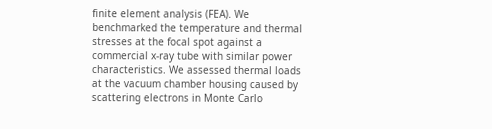finite element analysis (FEA). We benchmarked the temperature and thermal stresses at the focal spot against a commercial x-ray tube with similar power characteristics. We assessed thermal loads at the vacuum chamber housing caused by scattering electrons in Monte Carlo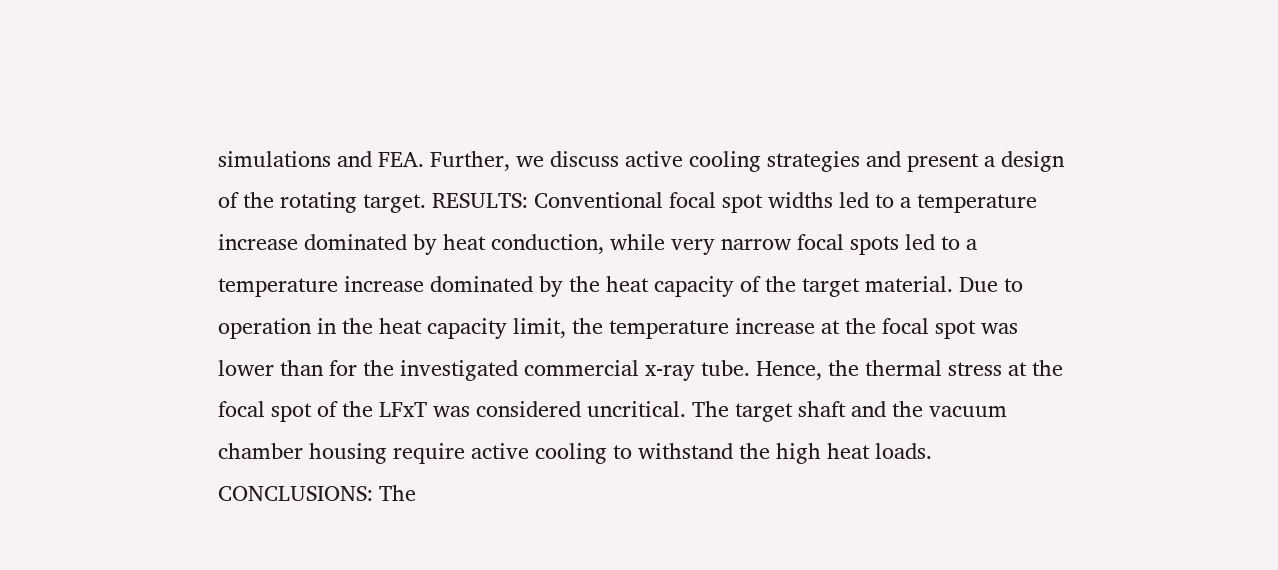simulations and FEA. Further, we discuss active cooling strategies and present a design of the rotating target. RESULTS: Conventional focal spot widths led to a temperature increase dominated by heat conduction, while very narrow focal spots led to a temperature increase dominated by the heat capacity of the target material. Due to operation in the heat capacity limit, the temperature increase at the focal spot was lower than for the investigated commercial x-ray tube. Hence, the thermal stress at the focal spot of the LFxT was considered uncritical. The target shaft and the vacuum chamber housing require active cooling to withstand the high heat loads. CONCLUSIONS: The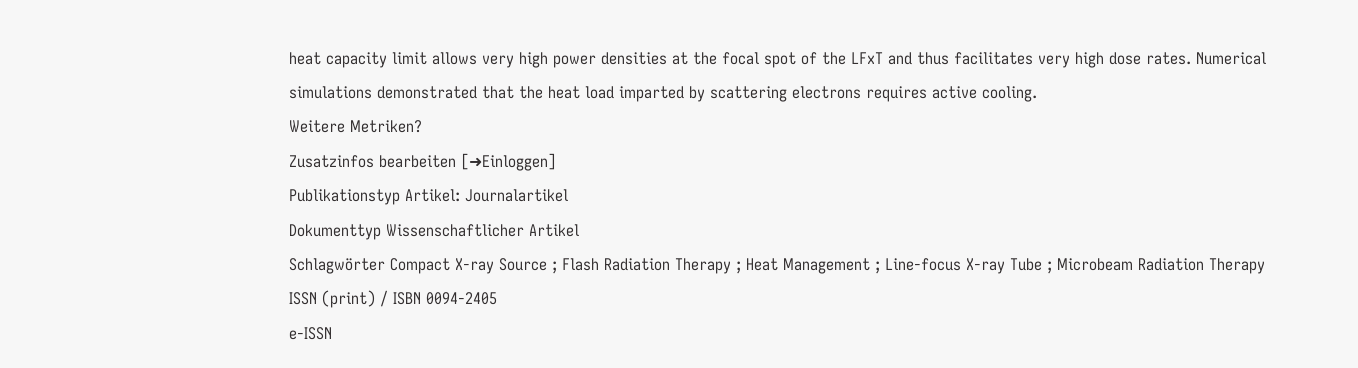heat capacity limit allows very high power densities at the focal spot of the LFxT and thus facilitates very high dose rates. Numerical simulations demonstrated that the heat load imparted by scattering electrons requires active cooling.
Weitere Metriken?
Zusatzinfos bearbeiten [➜Einloggen]
Publikationstyp Artikel: Journalartikel
Dokumenttyp Wissenschaftlicher Artikel
Schlagwörter Compact X-ray Source ; Flash Radiation Therapy ; Heat Management ; Line-focus X-ray Tube ; Microbeam Radiation Therapy
ISSN (print) / ISBN 0094-2405
e-ISSN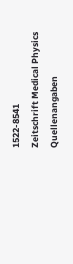1522-8541
Zeitschrift Medical Physics
Quellenangaben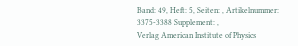Band: 49, Heft: 5, Seiten: , Artikelnummer: 3375-3388 Supplement: ,
Verlag American Institute of Physics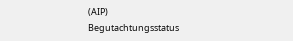(AIP)
Begutachtungsstatus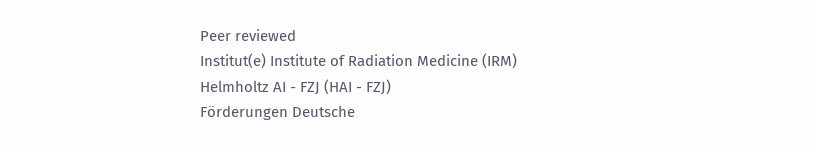Peer reviewed
Institut(e) Institute of Radiation Medicine (IRM)
Helmholtz AI - FZJ (HAI - FZJ)
Förderungen Deutsche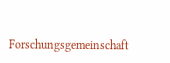Forschungsgemeinschaft